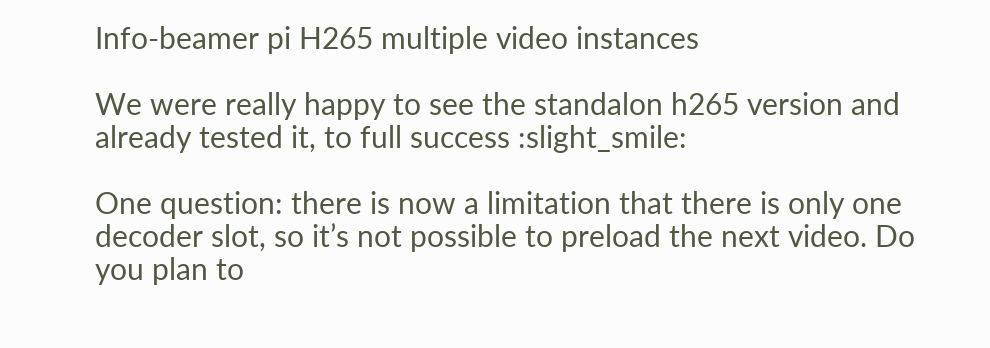Info-beamer pi H265 multiple video instances

We were really happy to see the standalon h265 version and already tested it, to full success :slight_smile:

One question: there is now a limitation that there is only one decoder slot, so it’s not possible to preload the next video. Do you plan to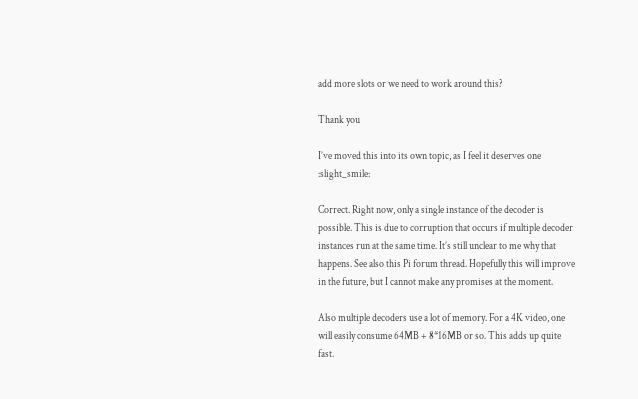add more slots or we need to work around this?

Thank you

I’ve moved this into its own topic, as I feel it deserves one :slight_smile:

Correct. Right now, only a single instance of the decoder is possible. This is due to corruption that occurs if multiple decoder instances run at the same time. It’s still unclear to me why that happens. See also this Pi forum thread. Hopefully this will improve in the future, but I cannot make any promises at the moment.

Also multiple decoders use a lot of memory. For a 4K video, one will easily consume 64MB + 8*16MB or so. This adds up quite fast.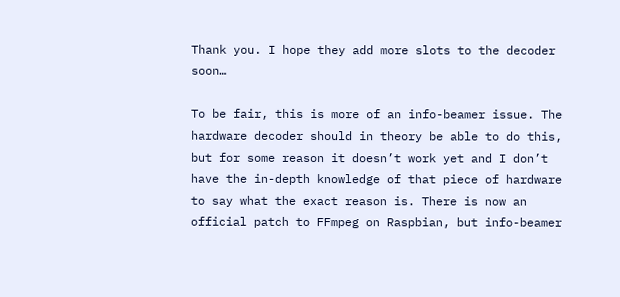Thank you. I hope they add more slots to the decoder soon…

To be fair, this is more of an info-beamer issue. The hardware decoder should in theory be able to do this, but for some reason it doesn’t work yet and I don’t have the in-depth knowledge of that piece of hardware to say what the exact reason is. There is now an official patch to FFmpeg on Raspbian, but info-beamer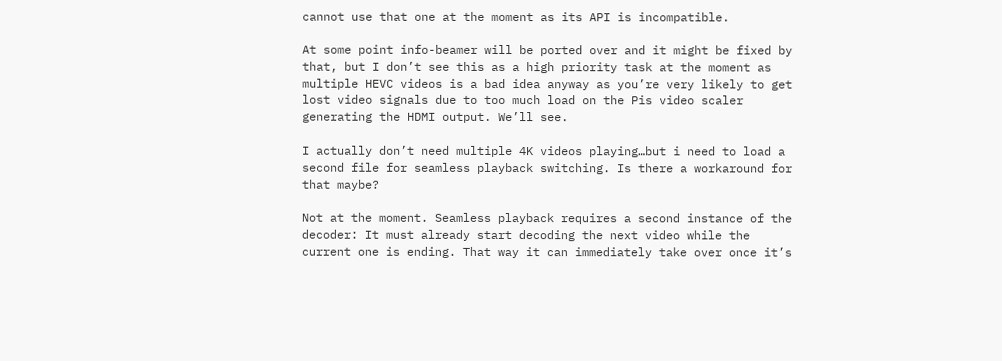cannot use that one at the moment as its API is incompatible.

At some point info-beamer will be ported over and it might be fixed by that, but I don’t see this as a high priority task at the moment as multiple HEVC videos is a bad idea anyway as you’re very likely to get lost video signals due to too much load on the Pis video scaler generating the HDMI output. We’ll see.

I actually don’t need multiple 4K videos playing…but i need to load a second file for seamless playback switching. Is there a workaround for that maybe?

Not at the moment. Seamless playback requires a second instance of the decoder: It must already start decoding the next video while the current one is ending. That way it can immediately take over once it’s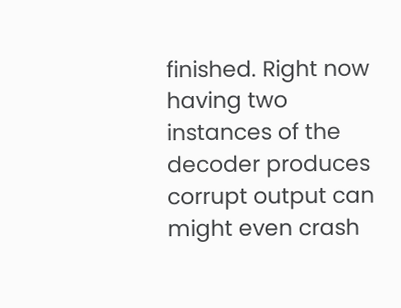finished. Right now having two instances of the decoder produces corrupt output can might even crash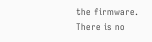the firmware. There is no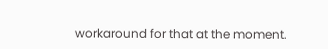workaround for that at the moment.